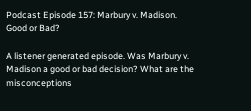Podcast Episode 157: Marbury v. Madison. Good or Bad?

A listener generated episode. Was Marbury v. Madison a good or bad decision? What are the misconceptions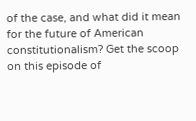of the case, and what did it mean for the future of American constitutionalism? Get the scoop on this episode of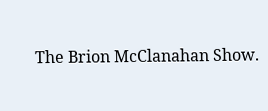The Brion McClanahan Show.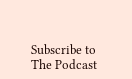Subscribe to The Podcast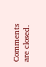Comments are closed.